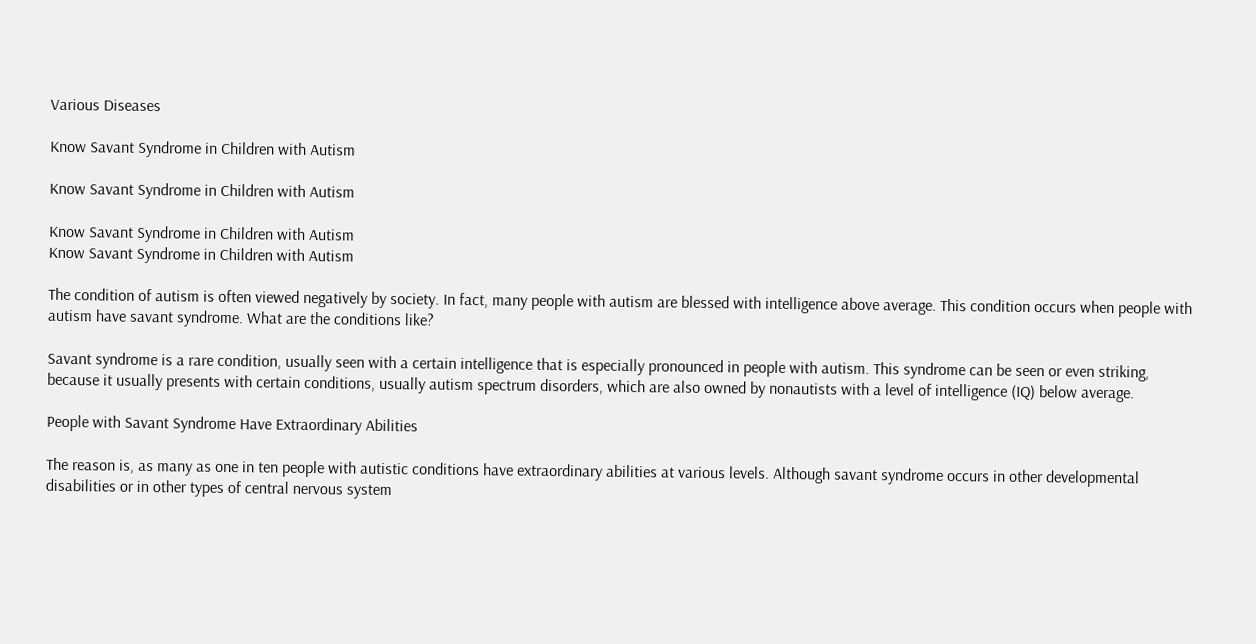Various Diseases

Know Savant Syndrome in Children with Autism

Know Savant Syndrome in Children with Autism

Know Savant Syndrome in Children with Autism
Know Savant Syndrome in Children with Autism

The condition of autism is often viewed negatively by society. In fact, many people with autism are blessed with intelligence above average. This condition occurs when people with autism have savant syndrome. What are the conditions like?

Savant syndrome is a rare condition, usually seen with a certain intelligence that is especially pronounced in people with autism. This syndrome can be seen or even striking, because it usually presents with certain conditions, usually autism spectrum disorders, which are also owned by nonautists with a level of intelligence (IQ) below average.

People with Savant Syndrome Have Extraordinary Abilities

The reason is, as many as one in ten people with autistic conditions have extraordinary abilities at various levels. Although savant syndrome occurs in other developmental disabilities or in other types of central nervous system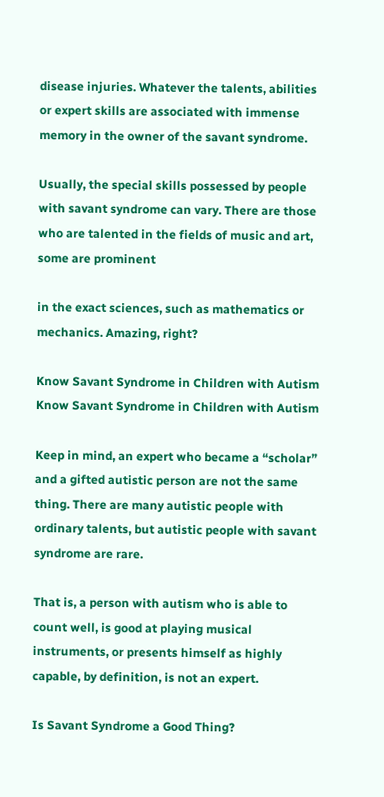disease injuries. Whatever the talents, abilities or expert skills are associated with immense memory in the owner of the savant syndrome.

Usually, the special skills possessed by people with savant syndrome can vary. There are those who are talented in the fields of music and art, some are prominent

in the exact sciences, such as mathematics or mechanics. Amazing, right?

Know Savant Syndrome in Children with Autism
Know Savant Syndrome in Children with Autism

Keep in mind, an expert who became a “scholar” and a gifted autistic person are not the same thing. There are many autistic people with ordinary talents, but autistic people with savant syndrome are rare.

That is, a person with autism who is able to count well, is good at playing musical instruments, or presents himself as highly capable, by definition, is not an expert.

Is Savant Syndrome a Good Thing?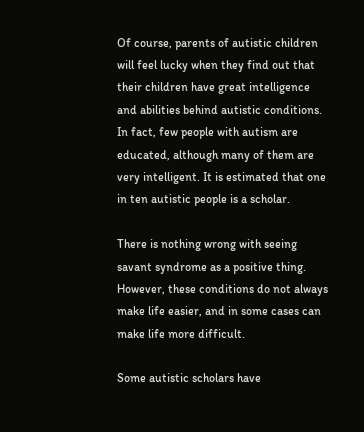Of course, parents of autistic children will feel lucky when they find out that their children have great intelligence and abilities behind autistic conditions. In fact, few people with autism are educated, although many of them are very intelligent. It is estimated that one in ten autistic people is a scholar.

There is nothing wrong with seeing savant syndrome as a positive thing. However, these conditions do not always make life easier, and in some cases can make life more difficult.

Some autistic scholars have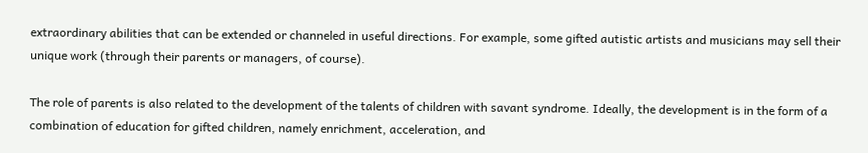extraordinary abilities that can be extended or channeled in useful directions. For example, some gifted autistic artists and musicians may sell their unique work (through their parents or managers, of course).

The role of parents is also related to the development of the talents of children with savant syndrome. Ideally, the development is in the form of a combination of education for gifted children, namely enrichment, acceleration, and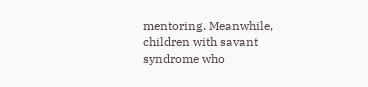mentoring. Meanwhile, children with savant syndrome who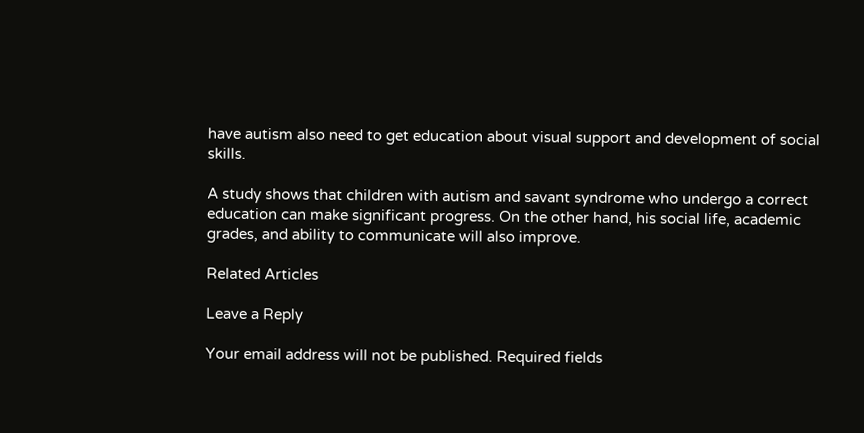have autism also need to get education about visual support and development of social skills.

A study shows that children with autism and savant syndrome who undergo a correct education can make significant progress. On the other hand, his social life, academic grades, and ability to communicate will also improve.

Related Articles

Leave a Reply

Your email address will not be published. Required fields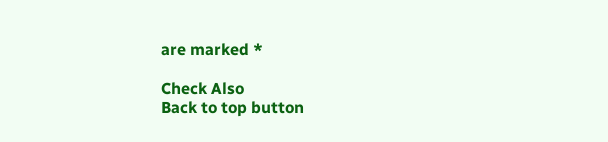are marked *

Check Also
Back to top button